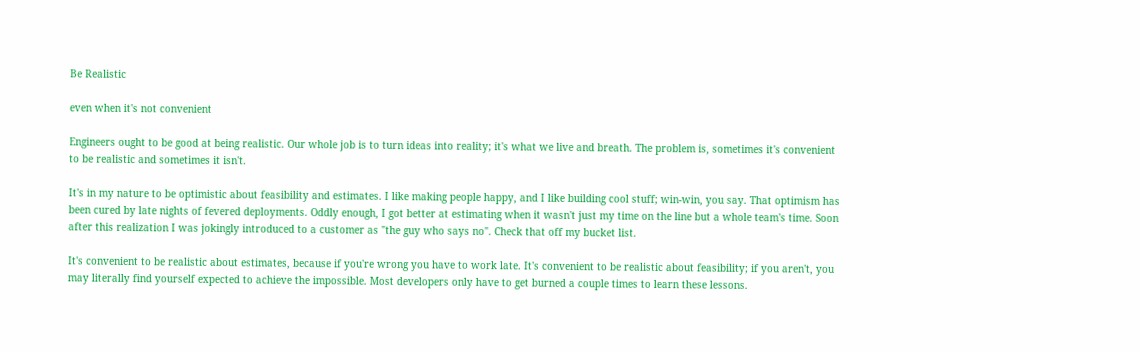Be Realistic

even when it's not convenient

Engineers ought to be good at being realistic. Our whole job is to turn ideas into reality; it's what we live and breath. The problem is, sometimes it's convenient to be realistic and sometimes it isn't.

It's in my nature to be optimistic about feasibility and estimates. I like making people happy, and I like building cool stuff; win-win, you say. That optimism has been cured by late nights of fevered deployments. Oddly enough, I got better at estimating when it wasn't just my time on the line but a whole team's time. Soon after this realization I was jokingly introduced to a customer as "the guy who says no". Check that off my bucket list.

It's convenient to be realistic about estimates, because if you're wrong you have to work late. It's convenient to be realistic about feasibility; if you aren't, you may literally find yourself expected to achieve the impossible. Most developers only have to get burned a couple times to learn these lessons.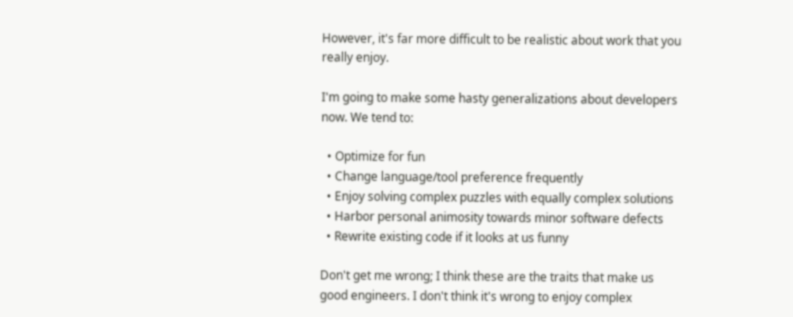However, it's far more difficult to be realistic about work that you really enjoy.

I'm going to make some hasty generalizations about developers now. We tend to:

  • Optimize for fun
  • Change language/tool preference frequently
  • Enjoy solving complex puzzles with equally complex solutions
  • Harbor personal animosity towards minor software defects
  • Rewrite existing code if it looks at us funny

Don't get me wrong; I think these are the traits that make us good engineers. I don't think it's wrong to enjoy complex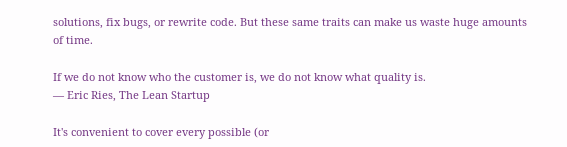solutions, fix bugs, or rewrite code. But these same traits can make us waste huge amounts of time.

If we do not know who the customer is, we do not know what quality is.
— Eric Ries, The Lean Startup

It's convenient to cover every possible (or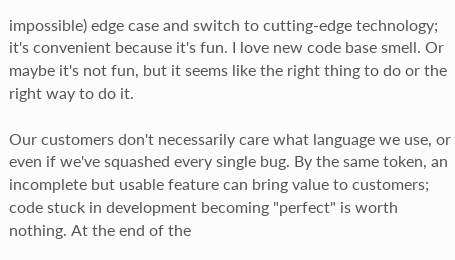impossible) edge case and switch to cutting-edge technology; it's convenient because it's fun. I love new code base smell. Or maybe it's not fun, but it seems like the right thing to do or the right way to do it.

Our customers don't necessarily care what language we use, or even if we've squashed every single bug. By the same token, an incomplete but usable feature can bring value to customers; code stuck in development becoming "perfect" is worth nothing. At the end of the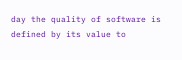day the quality of software is defined by its value to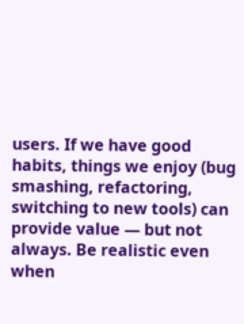users. If we have good habits, things we enjoy (bug smashing, refactoring, switching to new tools) can provide value — but not always. Be realistic even when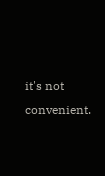it's not convenient.